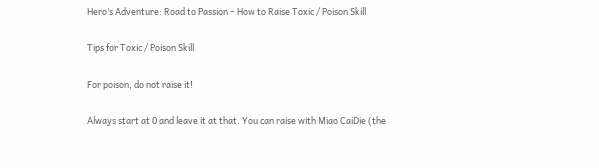Hero’s Adventure: Road to Passion – How to Raise Toxic / Poison Skill

Tips for Toxic / Poison Skill

For poison, do not raise it!

Always start at 0 and leave it at that. You can raise with Miao CaiDie (the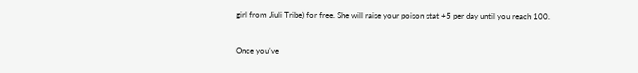girl from Jiuli Tribe) for free. She will raise your poison stat +5 per day until you reach 100.

Once you’ve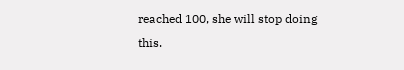reached 100, she will stop doing this.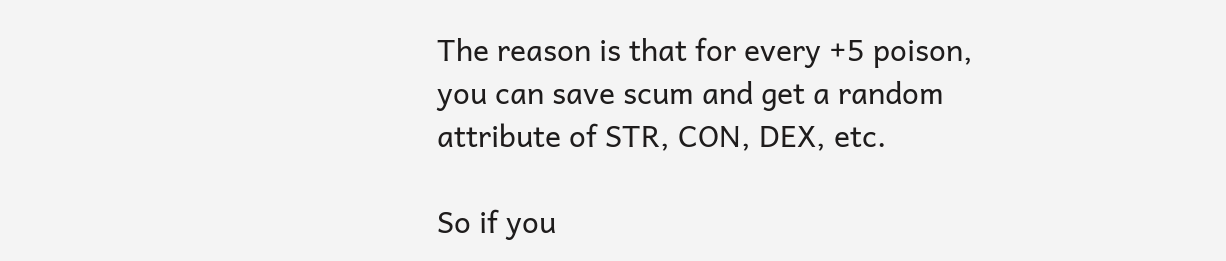The reason is that for every +5 poison, you can save scum and get a random attribute of STR, CON, DEX, etc.

So if you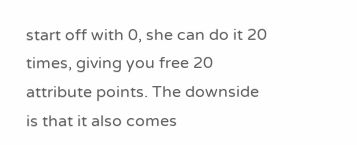start off with 0, she can do it 20 times, giving you free 20 attribute points. The downside is that it also comes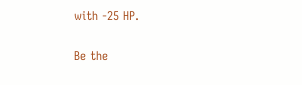with -25 HP.

Be the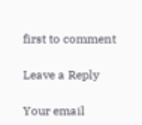first to comment

Leave a Reply

Your email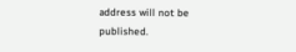address will not be published.